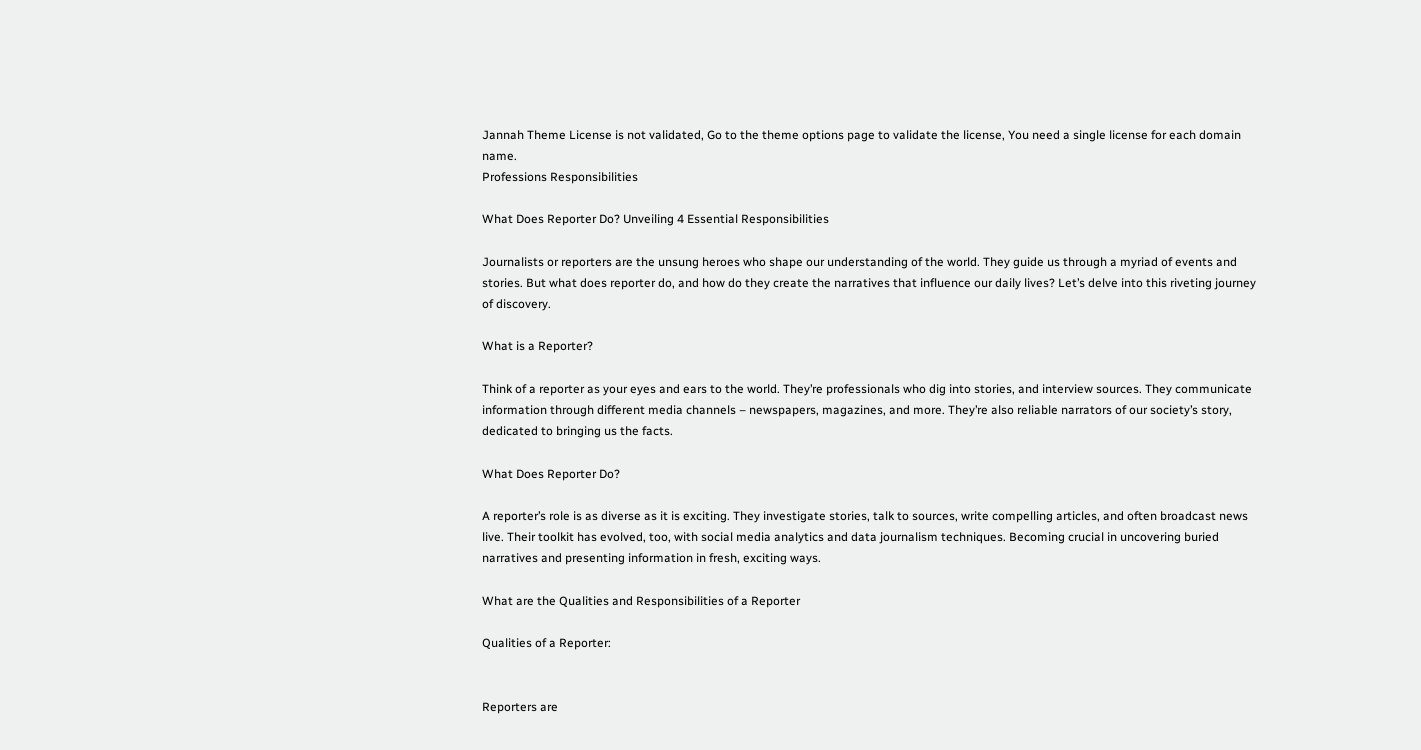Jannah Theme License is not validated, Go to the theme options page to validate the license, You need a single license for each domain name.
Professions Responsibilities

What Does Reporter Do? Unveiling 4 Essential Responsibilities

Journalists or reporters are the unsung heroes who shape our understanding of the world. They guide us through a myriad of events and stories. But what does reporter do, and how do they create the narratives that influence our daily lives? Let’s delve into this riveting journey of discovery.

What is a Reporter?

Think of a reporter as your eyes and ears to the world. They’re professionals who dig into stories, and interview sources. They communicate information through different media channels – newspapers, magazines, and more. They’re also reliable narrators of our society’s story, dedicated to bringing us the facts.

What Does Reporter Do?

A reporter’s role is as diverse as it is exciting. They investigate stories, talk to sources, write compelling articles, and often broadcast news live. Their toolkit has evolved, too, with social media analytics and data journalism techniques. Becoming crucial in uncovering buried narratives and presenting information in fresh, exciting ways.

What are the Qualities and Responsibilities of a Reporter

Qualities of a Reporter:


Reporters are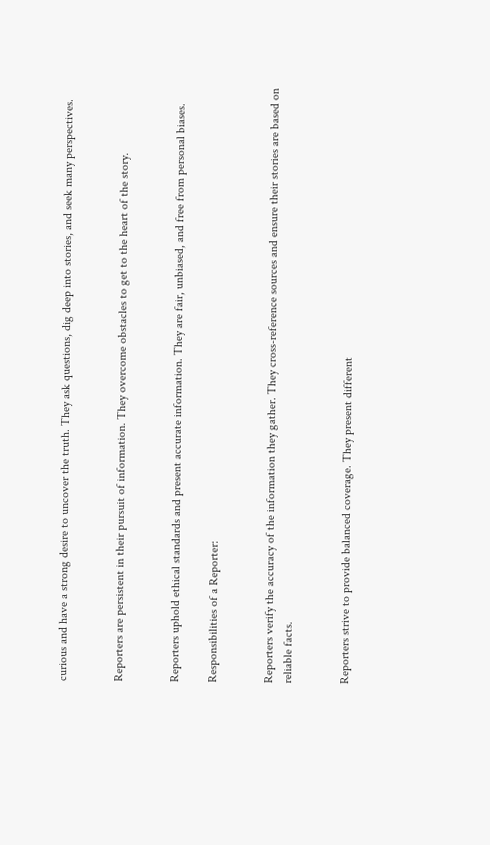curious and have a strong desire to uncover the truth. They ask questions, dig deep into stories, and seek many perspectives.


Reporters are persistent in their pursuit of information. They overcome obstacles to get to the heart of the story.


Reporters uphold ethical standards and present accurate information. They are fair, unbiased, and free from personal biases.

Responsibilities of a Reporter:


Reporters verify the accuracy of the information they gather. They cross-reference sources and ensure their stories are based on reliable facts.


Reporters strive to provide balanced coverage. They present different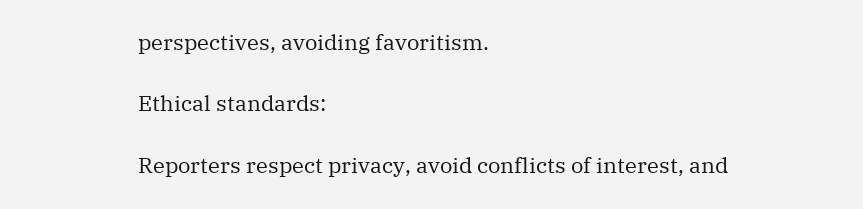perspectives, avoiding favoritism.

Ethical standards:

Reporters respect privacy, avoid conflicts of interest, and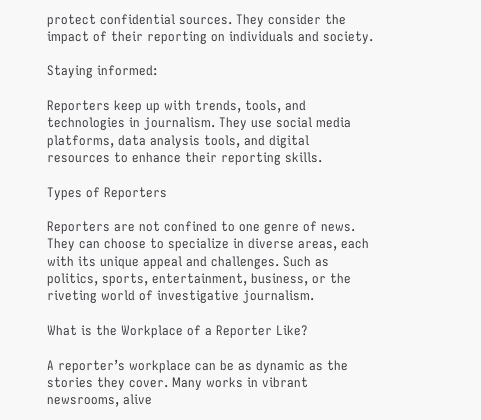protect confidential sources. They consider the impact of their reporting on individuals and society.

Staying informed:

Reporters keep up with trends, tools, and technologies in journalism. They use social media platforms, data analysis tools, and digital resources to enhance their reporting skills.

Types of Reporters

Reporters are not confined to one genre of news. They can choose to specialize in diverse areas, each with its unique appeal and challenges. Such as politics, sports, entertainment, business, or the riveting world of investigative journalism.

What is the Workplace of a Reporter Like?

A reporter’s workplace can be as dynamic as the stories they cover. Many works in vibrant newsrooms, alive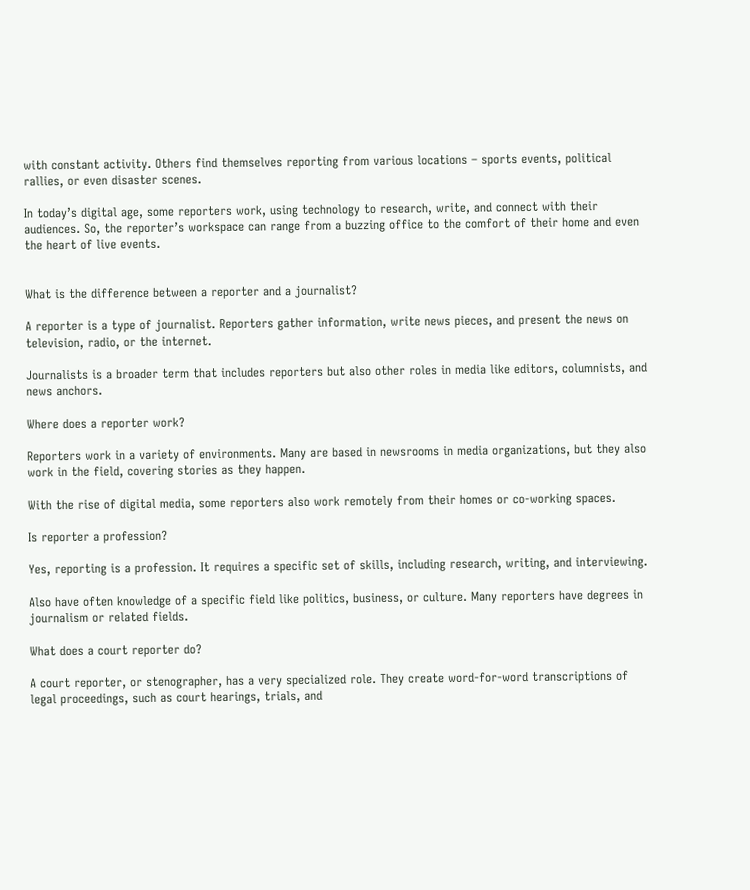with constant activity. Others find themselves reporting from various locations – sports events, political rallies, or even disaster scenes.

In today’s digital age, some reporters work, using technology to research, write, and connect with their audiences. So, the reporter’s workspace can range from a buzzing office to the comfort of their home and even the heart of live events.


What is the difference between a reporter and a journalist?

A reporter is a type of journalist. Reporters gather information, write news pieces, and present the news on television, radio, or the internet.

Journalists is a broader term that includes reporters but also other roles in media like editors, columnists, and news anchors.

Where does a reporter work?

Reporters work in a variety of environments. Many are based in newsrooms in media organizations, but they also work in the field, covering stories as they happen.

With the rise of digital media, some reporters also work remotely from their homes or co-working spaces.

Is reporter a profession?

Yes, reporting is a profession. It requires a specific set of skills, including research, writing, and interviewing.

Also have often knowledge of a specific field like politics, business, or culture. Many reporters have degrees in journalism or related fields.

What does a court reporter do?

A court reporter, or stenographer, has a very specialized role. They create word-for-word transcriptions of legal proceedings, such as court hearings, trials, and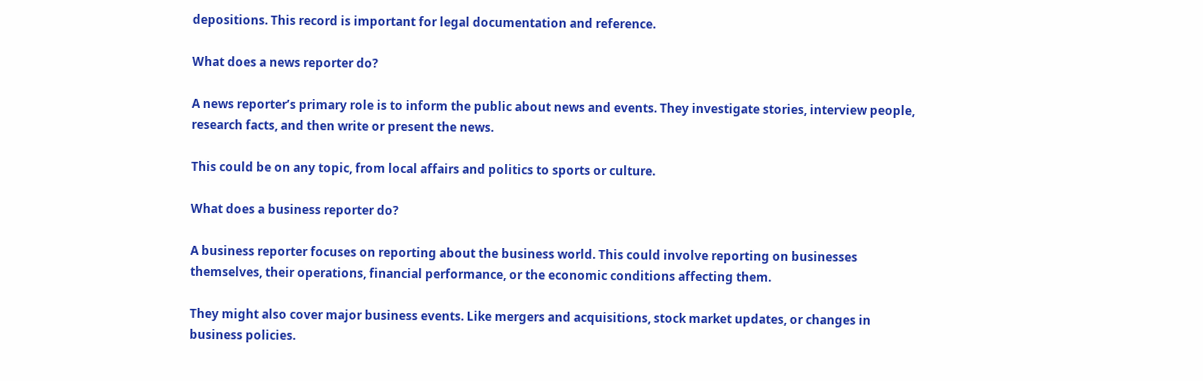depositions. This record is important for legal documentation and reference.

What does a news reporter do?

A news reporter’s primary role is to inform the public about news and events. They investigate stories, interview people, research facts, and then write or present the news.

This could be on any topic, from local affairs and politics to sports or culture.

What does a business reporter do?

A business reporter focuses on reporting about the business world. This could involve reporting on businesses themselves, their operations, financial performance, or the economic conditions affecting them.

They might also cover major business events. Like mergers and acquisitions, stock market updates, or changes in business policies.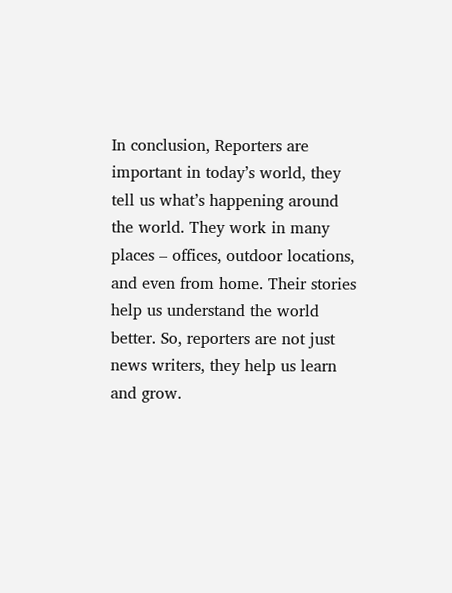In conclusion, Reporters are important in today’s world, they tell us what’s happening around the world. They work in many places – offices, outdoor locations, and even from home. Their stories help us understand the world better. So, reporters are not just news writers, they help us learn and grow.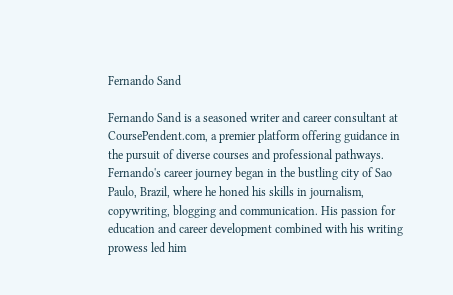Fernando Sand

Fernando Sand is a seasoned writer and career consultant at CoursePendent.com, a premier platform offering guidance in the pursuit of diverse courses and professional pathways. Fernando's career journey began in the bustling city of Sao Paulo, Brazil, where he honed his skills in journalism, copywriting, blogging and communication. His passion for education and career development combined with his writing prowess led him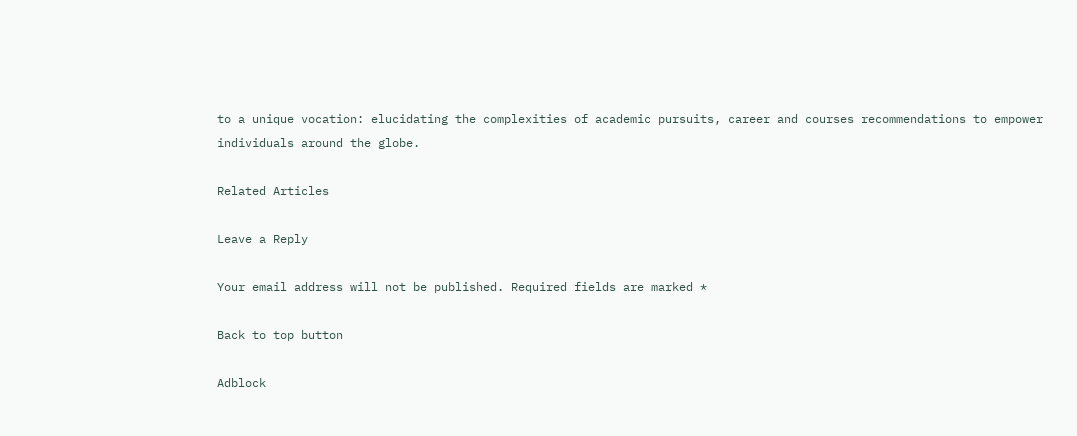to a unique vocation: elucidating the complexities of academic pursuits, career and courses recommendations to empower individuals around the globe.

Related Articles

Leave a Reply

Your email address will not be published. Required fields are marked *

Back to top button

Adblock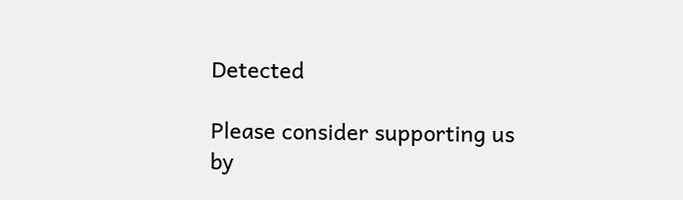Detected

Please consider supporting us by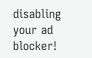disabling your ad blocker!